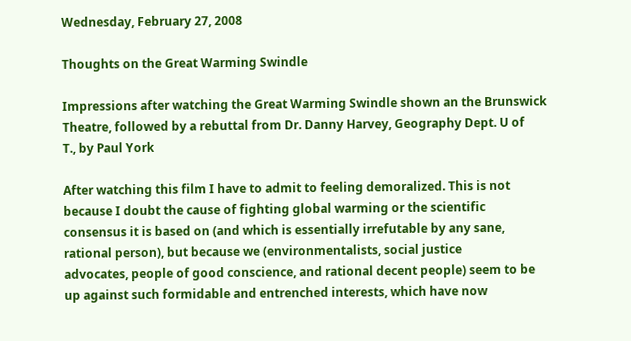Wednesday, February 27, 2008

Thoughts on the Great Warming Swindle

Impressions after watching the Great Warming Swindle shown an the Brunswick
Theatre, followed by a rebuttal from Dr. Danny Harvey, Geography Dept. U of
T., by Paul York

After watching this film I have to admit to feeling demoralized. This is not
because I doubt the cause of fighting global warming or the scientific
consensus it is based on (and which is essentially irrefutable by any sane,
rational person), but because we (environmentalists, social justice
advocates, people of good conscience, and rational decent people) seem to be
up against such formidable and entrenched interests, which have now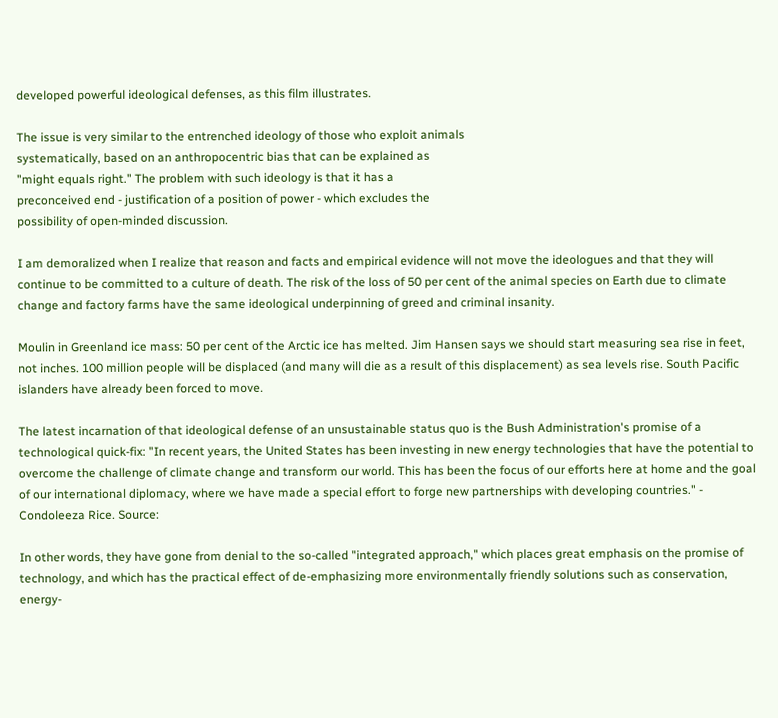developed powerful ideological defenses, as this film illustrates.

The issue is very similar to the entrenched ideology of those who exploit animals
systematically, based on an anthropocentric bias that can be explained as
"might equals right." The problem with such ideology is that it has a
preconceived end - justification of a position of power - which excludes the
possibility of open-minded discussion.

I am demoralized when I realize that reason and facts and empirical evidence will not move the ideologues and that they will continue to be committed to a culture of death. The risk of the loss of 50 per cent of the animal species on Earth due to climate change and factory farms have the same ideological underpinning of greed and criminal insanity.

Moulin in Greenland ice mass: 50 per cent of the Arctic ice has melted. Jim Hansen says we should start measuring sea rise in feet, not inches. 100 million people will be displaced (and many will die as a result of this displacement) as sea levels rise. South Pacific islanders have already been forced to move.

The latest incarnation of that ideological defense of an unsustainable status quo is the Bush Administration's promise of a technological quick-fix: "In recent years, the United States has been investing in new energy technologies that have the potential to overcome the challenge of climate change and transform our world. This has been the focus of our efforts here at home and the goal of our international diplomacy, where we have made a special effort to forge new partnerships with developing countries." - Condoleeza Rice. Source:

In other words, they have gone from denial to the so-called "integrated approach," which places great emphasis on the promise of technology, and which has the practical effect of de-emphasizing more environmentally friendly solutions such as conservation, energy-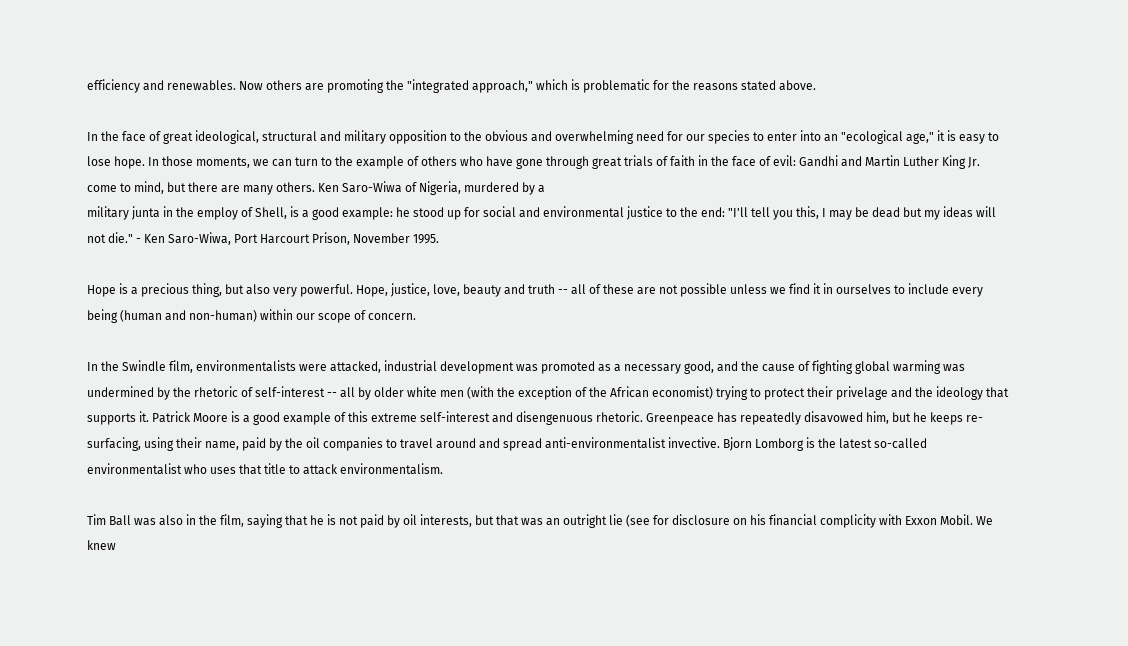efficiency and renewables. Now others are promoting the "integrated approach," which is problematic for the reasons stated above.

In the face of great ideological, structural and military opposition to the obvious and overwhelming need for our species to enter into an "ecological age," it is easy to lose hope. In those moments, we can turn to the example of others who have gone through great trials of faith in the face of evil: Gandhi and Martin Luther King Jr. come to mind, but there are many others. Ken Saro-Wiwa of Nigeria, murdered by a
military junta in the employ of Shell, is a good example: he stood up for social and environmental justice to the end: "I'll tell you this, I may be dead but my ideas will not die." - Ken Saro-Wiwa, Port Harcourt Prison, November 1995.

Hope is a precious thing, but also very powerful. Hope, justice, love, beauty and truth -- all of these are not possible unless we find it in ourselves to include every being (human and non-human) within our scope of concern.

In the Swindle film, environmentalists were attacked, industrial development was promoted as a necessary good, and the cause of fighting global warming was undermined by the rhetoric of self-interest -- all by older white men (with the exception of the African economist) trying to protect their privelage and the ideology that supports it. Patrick Moore is a good example of this extreme self-interest and disengenuous rhetoric. Greenpeace has repeatedly disavowed him, but he keeps re-surfacing, using their name, paid by the oil companies to travel around and spread anti-environmentalist invective. Bjorn Lomborg is the latest so-called environmentalist who uses that title to attack environmentalism.

Tim Ball was also in the film, saying that he is not paid by oil interests, but that was an outright lie (see for disclosure on his financial complicity with Exxon Mobil. We knew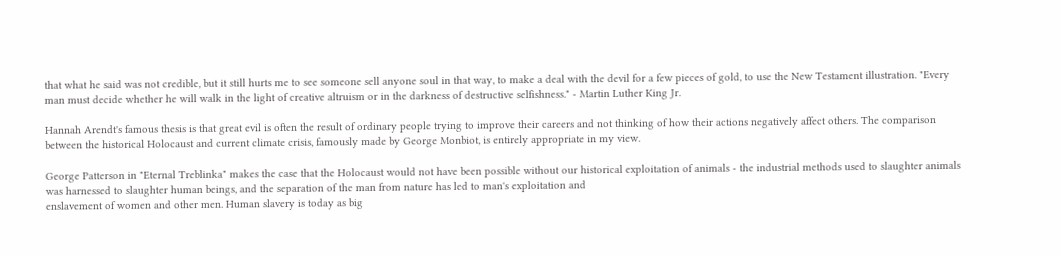that what he said was not credible, but it still hurts me to see someone sell anyone soul in that way, to make a deal with the devil for a few pieces of gold, to use the New Testament illustration. "Every man must decide whether he will walk in the light of creative altruism or in the darkness of destructive selfishness." - Martin Luther King Jr.

Hannah Arendt's famous thesis is that great evil is often the result of ordinary people trying to improve their careers and not thinking of how their actions negatively affect others. The comparison between the historical Holocaust and current climate crisis, famously made by George Monbiot, is entirely appropriate in my view.

George Patterson in "Eternal Treblinka" makes the case that the Holocaust would not have been possible without our historical exploitation of animals - the industrial methods used to slaughter animals was harnessed to slaughter human beings, and the separation of the man from nature has led to man's exploitation and
enslavement of women and other men. Human slavery is today as big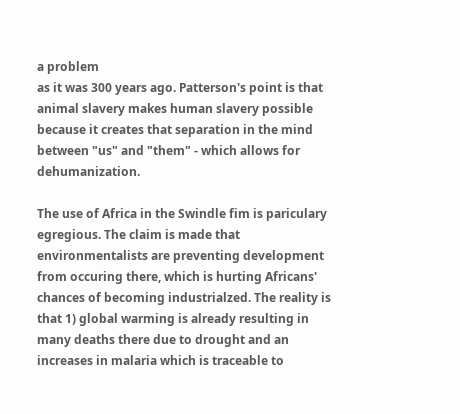a problem
as it was 300 years ago. Patterson's point is that animal slavery makes human slavery possible because it creates that separation in the mind between "us" and "them" - which allows for dehumanization.

The use of Africa in the Swindle fim is pariculary egregious. The claim is made that environmentalists are preventing development from occuring there, which is hurting Africans' chances of becoming industrialzed. The reality is that 1) global warming is already resulting in many deaths there due to drought and an increases in malaria which is traceable to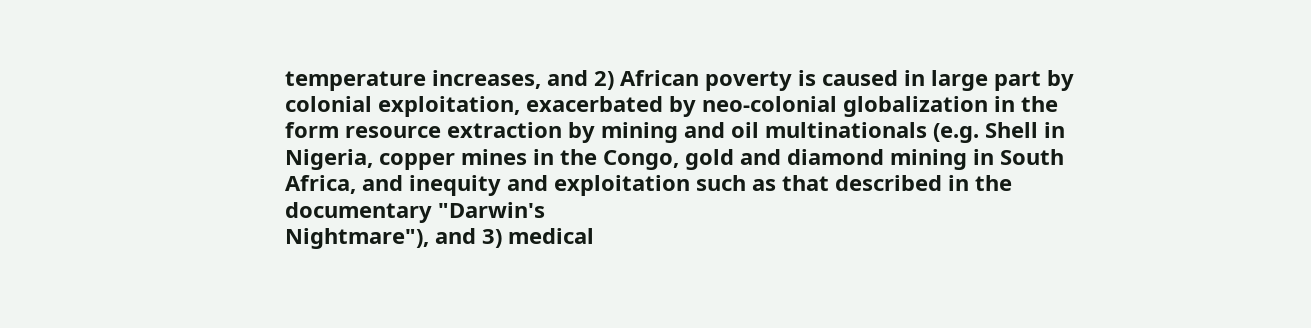temperature increases, and 2) African poverty is caused in large part by colonial exploitation, exacerbated by neo-colonial globalization in the form resource extraction by mining and oil multinationals (e.g. Shell in Nigeria, copper mines in the Congo, gold and diamond mining in South Africa, and inequity and exploitation such as that described in the documentary "Darwin's
Nightmare"), and 3) medical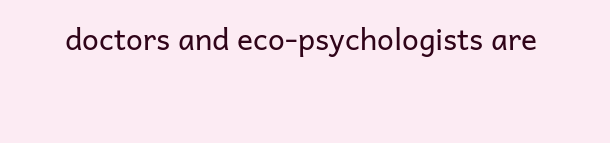doctors and eco-psychologists are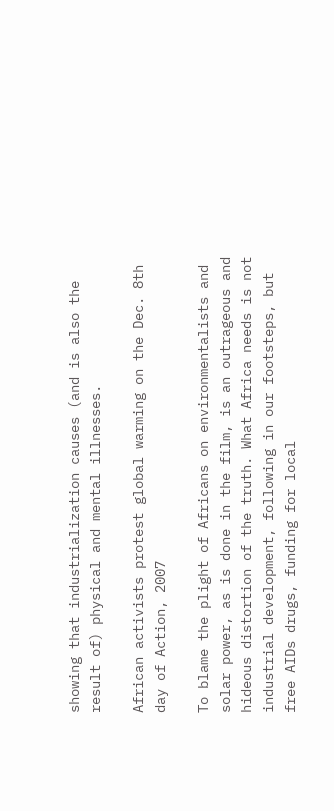showing that industrialization causes (and is also the result of) physical and mental illnesses.

African activists protest global warming on the Dec. 8th day of Action, 2007

To blame the plight of Africans on environmentalists and solar power, as is done in the film, is an outrageous and hideous distortion of the truth. What Africa needs is not industrial development, following in our footsteps, but free AIDs drugs, funding for local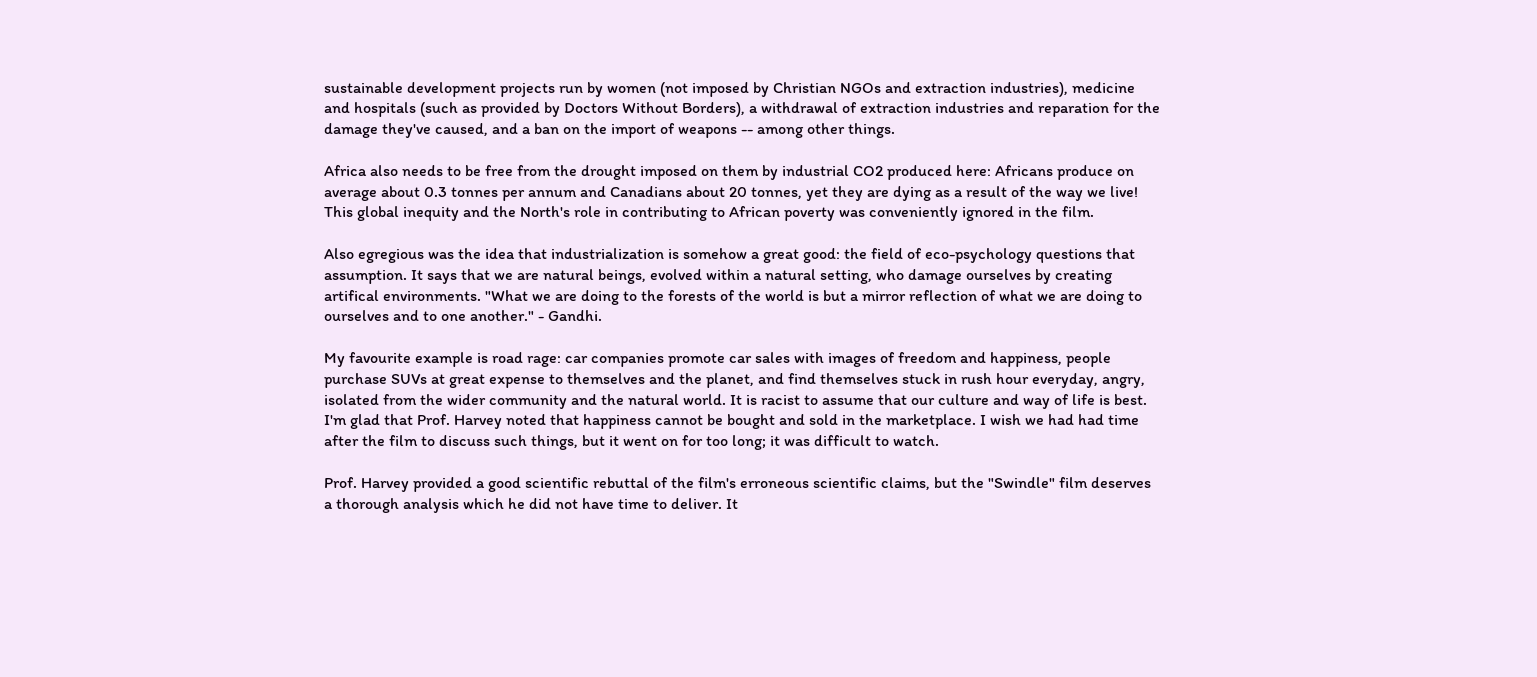sustainable development projects run by women (not imposed by Christian NGOs and extraction industries), medicine and hospitals (such as provided by Doctors Without Borders), a withdrawal of extraction industries and reparation for the
damage they've caused, and a ban on the import of weapons -- among other things.

Africa also needs to be free from the drought imposed on them by industrial CO2 produced here: Africans produce on average about 0.3 tonnes per annum and Canadians about 20 tonnes, yet they are dying as a result of the way we live! This global inequity and the North's role in contributing to African poverty was conveniently ignored in the film.

Also egregious was the idea that industrialization is somehow a great good: the field of eco-psychology questions that assumption. It says that we are natural beings, evolved within a natural setting, who damage ourselves by creating artifical environments. "What we are doing to the forests of the world is but a mirror reflection of what we are doing to ourselves and to one another." - Gandhi.

My favourite example is road rage: car companies promote car sales with images of freedom and happiness, people purchase SUVs at great expense to themselves and the planet, and find themselves stuck in rush hour everyday, angry, isolated from the wider community and the natural world. It is racist to assume that our culture and way of life is best. I'm glad that Prof. Harvey noted that happiness cannot be bought and sold in the marketplace. I wish we had had time after the film to discuss such things, but it went on for too long; it was difficult to watch.

Prof. Harvey provided a good scientific rebuttal of the film's erroneous scientific claims, but the "Swindle" film deserves a thorough analysis which he did not have time to deliver. It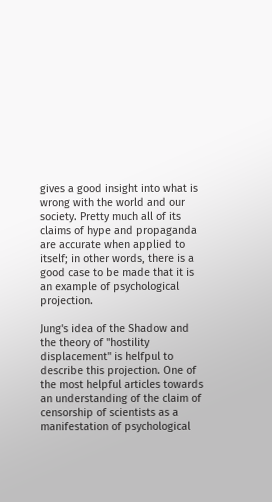gives a good insight into what is wrong with the world and our society. Pretty much all of its claims of hype and propaganda are accurate when applied to itself; in other words, there is a good case to be made that it is an example of psychological projection.

Jung's idea of the Shadow and the theory of "hostility displacement" is helfpul to describe this projection. One of the most helpful articles towards an understanding of the claim of censorship of scientists as a manifestation of psychological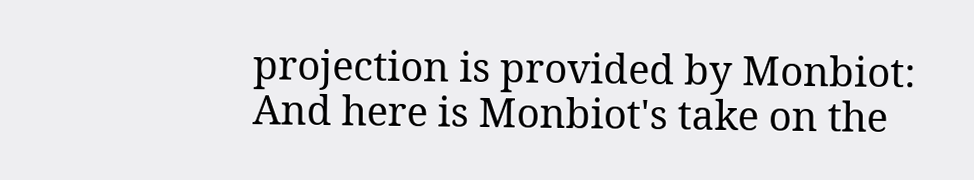projection is provided by Monbiot:
And here is Monbiot's take on the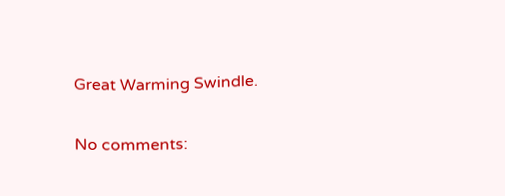Great Warming Swindle.

No comments: